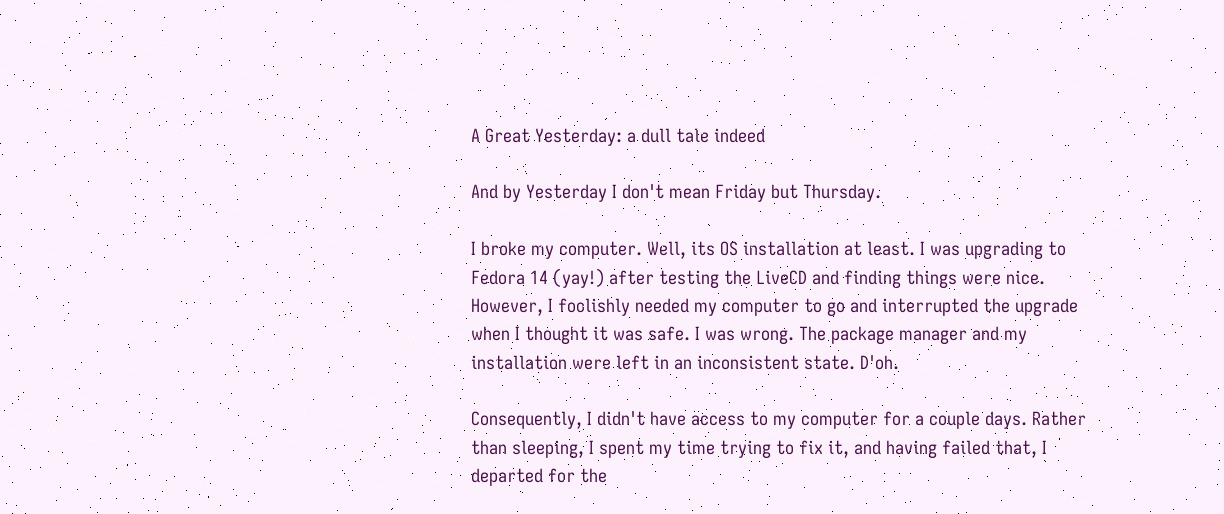A Great Yesterday: a dull tale indeed

And by Yesterday I don't mean Friday but Thursday.

I broke my computer. Well, its OS installation at least. I was upgrading to Fedora 14 (yay!) after testing the LiveCD and finding things were nice. However, I foolishly needed my computer to go and interrupted the upgrade when I thought it was safe. I was wrong. The package manager and my installation were left in an inconsistent state. D'oh.

Consequently, I didn't have access to my computer for a couple days. Rather than sleeping, I spent my time trying to fix it, and having failed that, I departed for the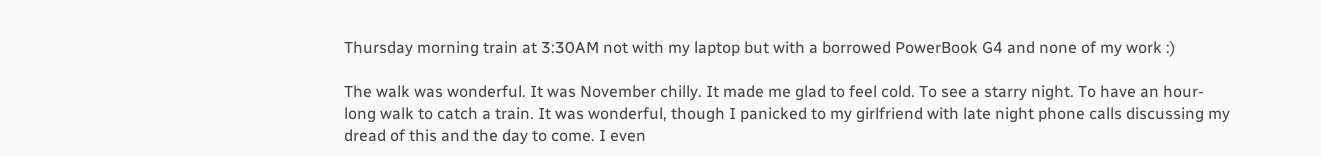Thursday morning train at 3:30AM not with my laptop but with a borrowed PowerBook G4 and none of my work :)

The walk was wonderful. It was November chilly. It made me glad to feel cold. To see a starry night. To have an hour-long walk to catch a train. It was wonderful, though I panicked to my girlfriend with late night phone calls discussing my dread of this and the day to come. I even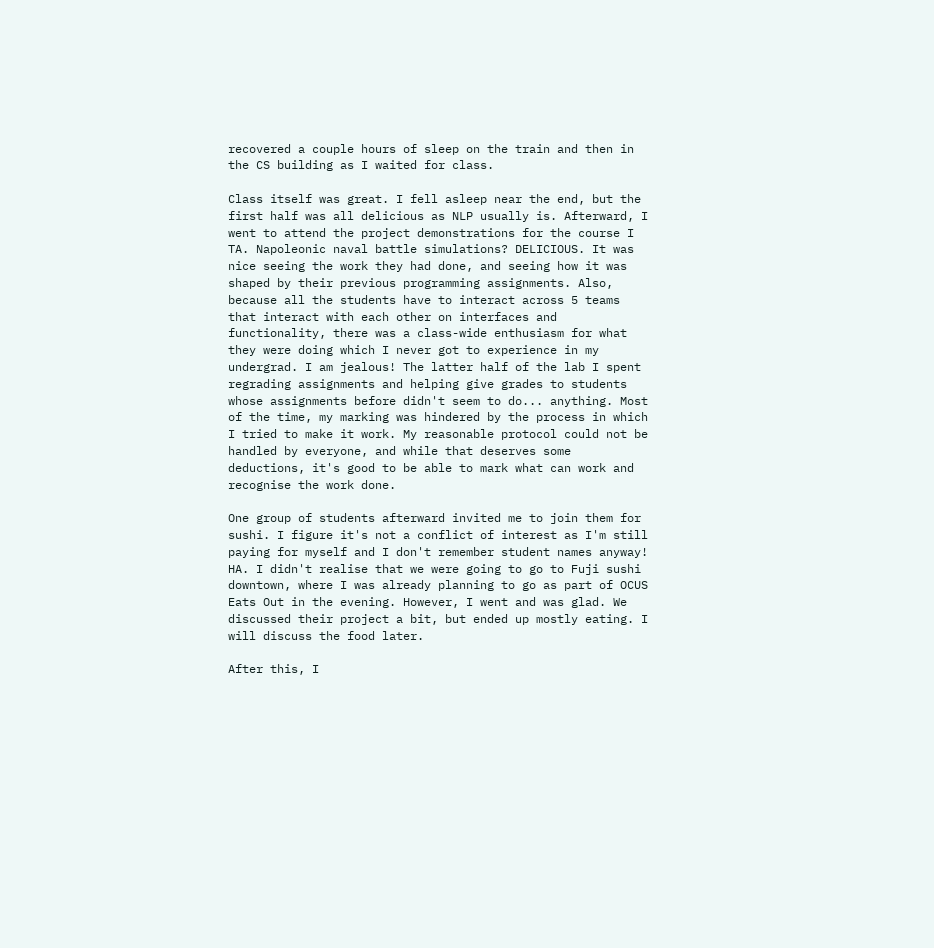recovered a couple hours of sleep on the train and then in the CS building as I waited for class.

Class itself was great. I fell asleep near the end, but the first half was all delicious as NLP usually is. Afterward, I went to attend the project demonstrations for the course I TA. Napoleonic naval battle simulations? DELICIOUS. It was nice seeing the work they had done, and seeing how it was shaped by their previous programming assignments. Also, because all the students have to interact across 5 teams that interact with each other on interfaces and functionality, there was a class-wide enthusiasm for what they were doing which I never got to experience in my undergrad. I am jealous! The latter half of the lab I spent regrading assignments and helping give grades to students whose assignments before didn't seem to do... anything. Most of the time, my marking was hindered by the process in which I tried to make it work. My reasonable protocol could not be handled by everyone, and while that deserves some deductions, it's good to be able to mark what can work and recognise the work done.

One group of students afterward invited me to join them for sushi. I figure it's not a conflict of interest as I'm still paying for myself and I don't remember student names anyway! HA. I didn't realise that we were going to go to Fuji sushi downtown, where I was already planning to go as part of OCUS Eats Out in the evening. However, I went and was glad. We discussed their project a bit, but ended up mostly eating. I will discuss the food later.

After this, I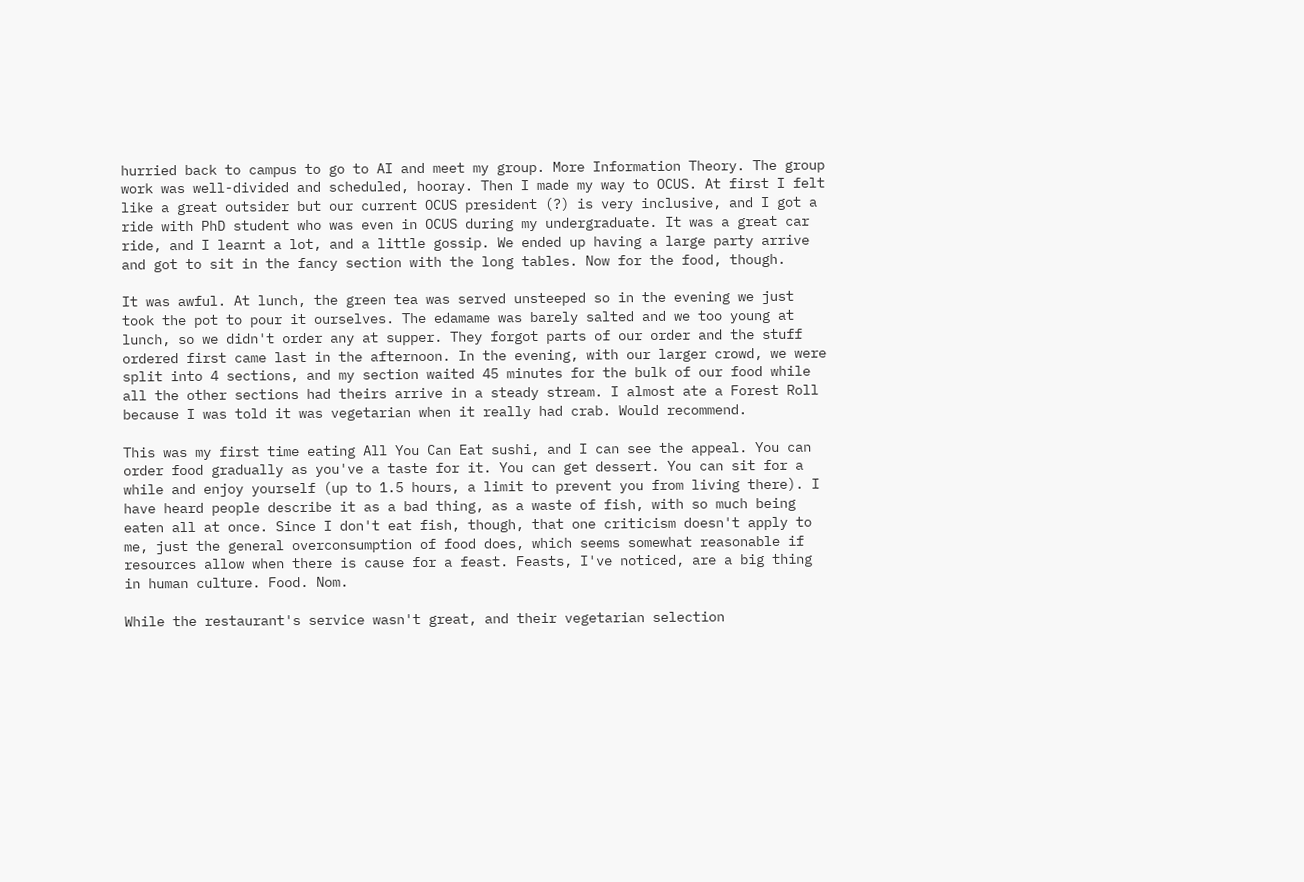hurried back to campus to go to AI and meet my group. More Information Theory. The group work was well-divided and scheduled, hooray. Then I made my way to OCUS. At first I felt like a great outsider but our current OCUS president (?) is very inclusive, and I got a ride with PhD student who was even in OCUS during my undergraduate. It was a great car ride, and I learnt a lot, and a little gossip. We ended up having a large party arrive and got to sit in the fancy section with the long tables. Now for the food, though.

It was awful. At lunch, the green tea was served unsteeped so in the evening we just took the pot to pour it ourselves. The edamame was barely salted and we too young at lunch, so we didn't order any at supper. They forgot parts of our order and the stuff ordered first came last in the afternoon. In the evening, with our larger crowd, we were split into 4 sections, and my section waited 45 minutes for the bulk of our food while all the other sections had theirs arrive in a steady stream. I almost ate a Forest Roll because I was told it was vegetarian when it really had crab. Would recommend.

This was my first time eating All You Can Eat sushi, and I can see the appeal. You can order food gradually as you've a taste for it. You can get dessert. You can sit for a while and enjoy yourself (up to 1.5 hours, a limit to prevent you from living there). I have heard people describe it as a bad thing, as a waste of fish, with so much being eaten all at once. Since I don't eat fish, though, that one criticism doesn't apply to me, just the general overconsumption of food does, which seems somewhat reasonable if resources allow when there is cause for a feast. Feasts, I've noticed, are a big thing in human culture. Food. Nom.

While the restaurant's service wasn't great, and their vegetarian selection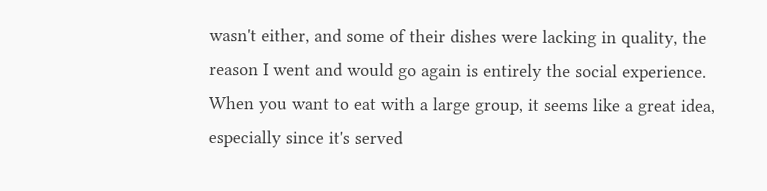wasn't either, and some of their dishes were lacking in quality, the reason I went and would go again is entirely the social experience. When you want to eat with a large group, it seems like a great idea, especially since it's served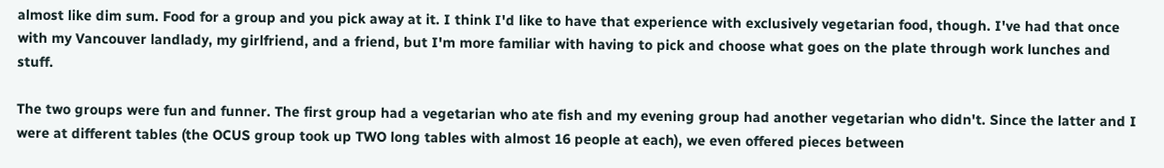almost like dim sum. Food for a group and you pick away at it. I think I'd like to have that experience with exclusively vegetarian food, though. I've had that once with my Vancouver landlady, my girlfriend, and a friend, but I'm more familiar with having to pick and choose what goes on the plate through work lunches and stuff.

The two groups were fun and funner. The first group had a vegetarian who ate fish and my evening group had another vegetarian who didn't. Since the latter and I were at different tables (the OCUS group took up TWO long tables with almost 16 people at each), we even offered pieces between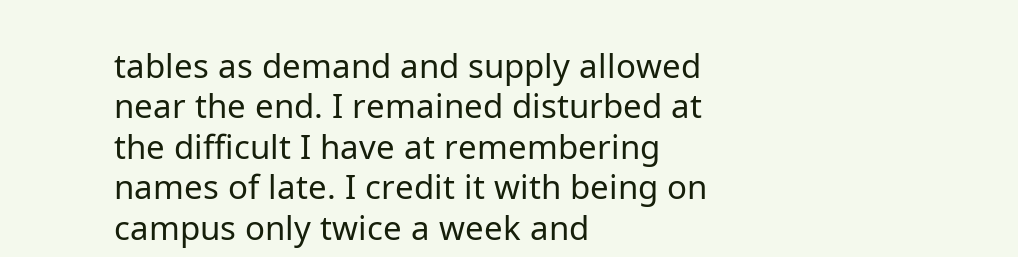tables as demand and supply allowed near the end. I remained disturbed at the difficult I have at remembering names of late. I credit it with being on campus only twice a week and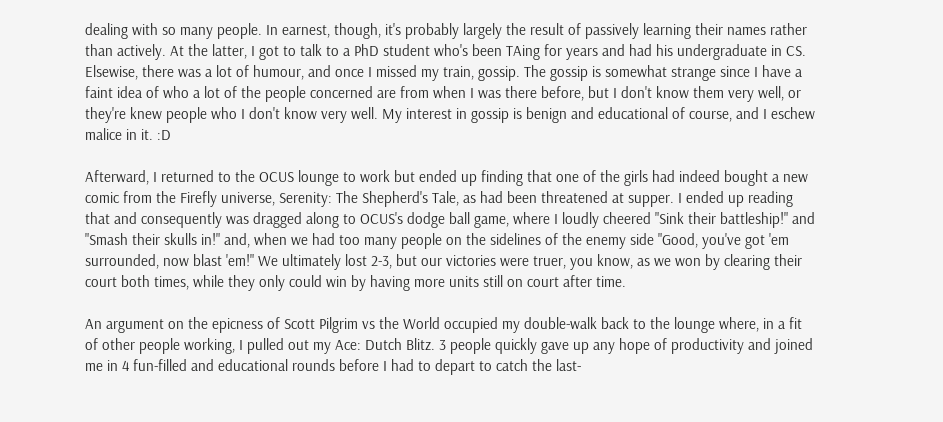dealing with so many people. In earnest, though, it's probably largely the result of passively learning their names rather than actively. At the latter, I got to talk to a PhD student who's been TAing for years and had his undergraduate in CS. Elsewise, there was a lot of humour, and once I missed my train, gossip. The gossip is somewhat strange since I have a faint idea of who a lot of the people concerned are from when I was there before, but I don't know them very well, or they're knew people who I don't know very well. My interest in gossip is benign and educational of course, and I eschew malice in it. :D

Afterward, I returned to the OCUS lounge to work but ended up finding that one of the girls had indeed bought a new comic from the Firefly universe, Serenity: The Shepherd's Tale, as had been threatened at supper. I ended up reading that and consequently was dragged along to OCUS's dodge ball game, where I loudly cheered "Sink their battleship!" and "Smash their skulls in!" and, when we had too many people on the sidelines of the enemy side "Good, you've got 'em surrounded, now blast 'em!" We ultimately lost 2-3, but our victories were truer, you know, as we won by clearing their court both times, while they only could win by having more units still on court after time.

An argument on the epicness of Scott Pilgrim vs the World occupied my double-walk back to the lounge where, in a fit of other people working, I pulled out my Ace: Dutch Blitz. 3 people quickly gave up any hope of productivity and joined me in 4 fun-filled and educational rounds before I had to depart to catch the last-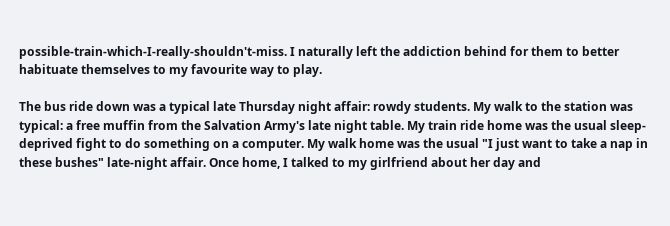possible-train-which-I-really-shouldn't-miss. I naturally left the addiction behind for them to better habituate themselves to my favourite way to play.

The bus ride down was a typical late Thursday night affair: rowdy students. My walk to the station was typical: a free muffin from the Salvation Army's late night table. My train ride home was the usual sleep-deprived fight to do something on a computer. My walk home was the usual "I just want to take a nap in these bushes" late-night affair. Once home, I talked to my girlfriend about her day and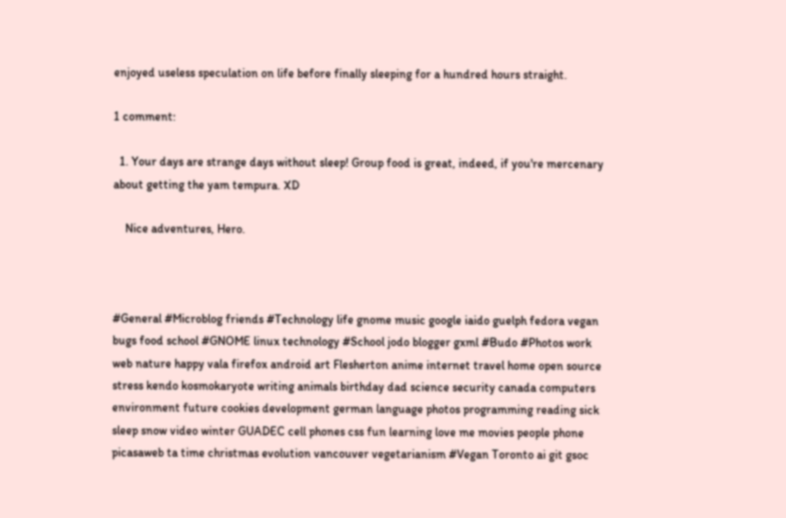enjoyed useless speculation on life before finally sleeping for a hundred hours straight.

1 comment:

  1. Your days are strange days without sleep! Group food is great, indeed, if you're mercenary about getting the yam tempura. XD

    Nice adventures, Hero.



#General #Microblog friends #Technology life gnome music google iaido guelph fedora vegan bugs food school #GNOME linux technology #School jodo blogger gxml #Budo #Photos work web nature happy vala firefox android art Flesherton anime internet travel home open source stress kendo kosmokaryote writing animals birthday dad science security canada computers environment future cookies development german language photos programming reading sick sleep snow video winter GUADEC cell phones css fun learning love me movies people phone picasaweb ta time christmas evolution vancouver vegetarianism #Vegan Toronto ai git gsoc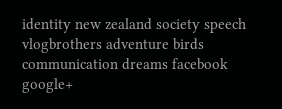identity new zealand society speech vlogbrothers adventure birds communication dreams facebook google+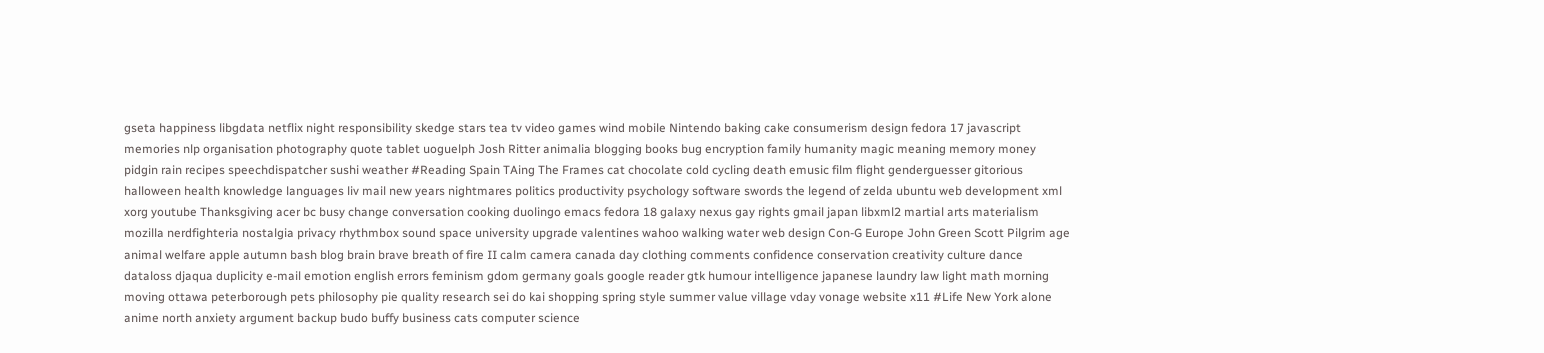gseta happiness libgdata netflix night responsibility skedge stars tea tv video games wind mobile Nintendo baking cake consumerism design fedora 17 javascript memories nlp organisation photography quote tablet uoguelph Josh Ritter animalia blogging books bug encryption family humanity magic meaning memory money pidgin rain recipes speechdispatcher sushi weather #Reading Spain TAing The Frames cat chocolate cold cycling death emusic film flight genderguesser gitorious halloween health knowledge languages liv mail new years nightmares politics productivity psychology software swords the legend of zelda ubuntu web development xml xorg youtube Thanksgiving acer bc busy change conversation cooking duolingo emacs fedora 18 galaxy nexus gay rights gmail japan libxml2 martial arts materialism mozilla nerdfighteria nostalgia privacy rhythmbox sound space university upgrade valentines wahoo walking water web design Con-G Europe John Green Scott Pilgrim age animal welfare apple autumn bash blog brain brave breath of fire II calm camera canada day clothing comments confidence conservation creativity culture dance dataloss djaqua duplicity e-mail emotion english errors feminism gdom germany goals google reader gtk humour intelligence japanese laundry law light math morning moving ottawa peterborough pets philosophy pie quality research sei do kai shopping spring style summer value village vday vonage website x11 #Life New York alone anime north anxiety argument backup budo buffy business cats computer science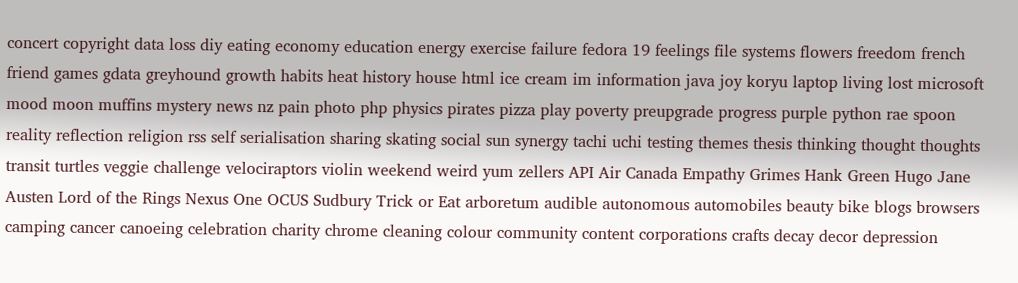concert copyright data loss diy eating economy education energy exercise failure fedora 19 feelings file systems flowers freedom french friend games gdata greyhound growth habits heat history house html ice cream im information java joy koryu laptop living lost microsoft mood moon muffins mystery news nz pain photo php physics pirates pizza play poverty preupgrade progress purple python rae spoon reality reflection religion rss self serialisation sharing skating social sun synergy tachi uchi testing themes thesis thinking thought thoughts transit turtles veggie challenge velociraptors violin weekend weird yum zellers API Air Canada Empathy Grimes Hank Green Hugo Jane Austen Lord of the Rings Nexus One OCUS Sudbury Trick or Eat arboretum audible autonomous automobiles beauty bike blogs browsers camping cancer canoeing celebration charity chrome cleaning colour community content corporations crafts decay decor depression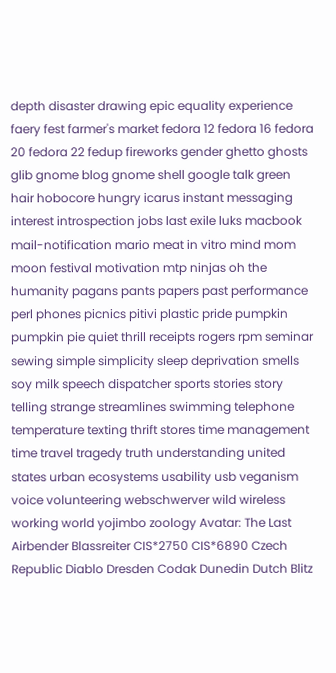depth disaster drawing epic equality experience faery fest farmer's market fedora 12 fedora 16 fedora 20 fedora 22 fedup fireworks gender ghetto ghosts glib gnome blog gnome shell google talk green hair hobocore hungry icarus instant messaging interest introspection jobs last exile luks macbook mail-notification mario meat in vitro mind mom moon festival motivation mtp ninjas oh the humanity pagans pants papers past performance perl phones picnics pitivi plastic pride pumpkin pumpkin pie quiet thrill receipts rogers rpm seminar sewing simple simplicity sleep deprivation smells soy milk speech dispatcher sports stories story telling strange streamlines swimming telephone temperature texting thrift stores time management time travel tragedy truth understanding united states urban ecosystems usability usb veganism voice volunteering webschwerver wild wireless working world yojimbo zoology Avatar: The Last Airbender Blassreiter CIS*2750 CIS*6890 Czech Republic Diablo Dresden Codak Dunedin Dutch Blitz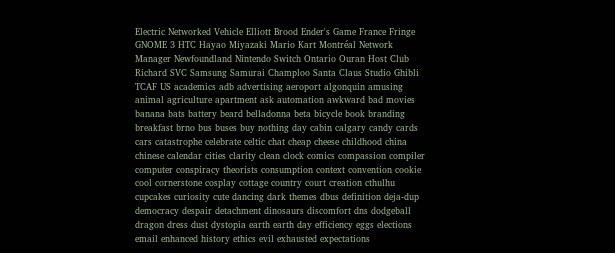Electric Networked Vehicle Elliott Brood Ender's Game France Fringe GNOME 3 HTC Hayao Miyazaki Mario Kart Montréal Network Manager Newfoundland Nintendo Switch Ontario Ouran Host Club Richard SVC Samsung Samurai Champloo Santa Claus Studio Ghibli TCAF US academics adb advertising aeroport algonquin amusing animal agriculture apartment ask automation awkward bad movies banana bats battery beard belladonna beta bicycle book branding breakfast brno bus buses buy nothing day cabin calgary candy cards cars catastrophe celebrate celtic chat cheap cheese childhood china chinese calendar cities clarity clean clock comics compassion compiler computer conspiracy theorists consumption context convention cookie cool cornerstone cosplay cottage country court creation cthulhu cupcakes curiosity cute dancing dark themes dbus definition deja-dup democracy despair detachment dinosaurs discomfort dns dodgeball dragon dress dust dystopia earth earth day efficiency eggs elections email enhanced history ethics evil exhausted expectations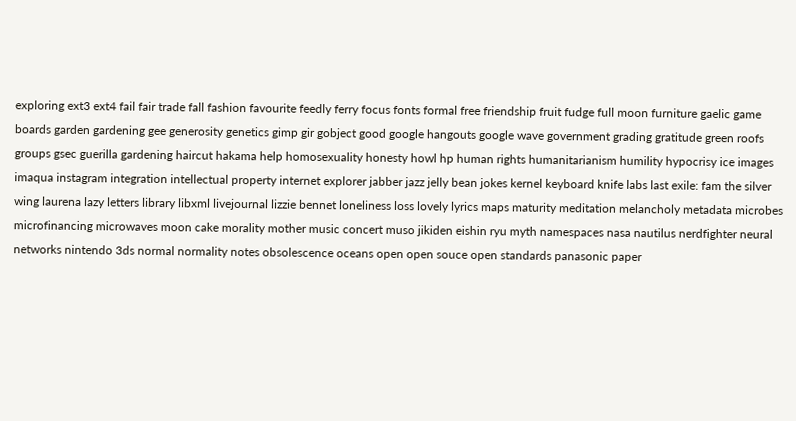exploring ext3 ext4 fail fair trade fall fashion favourite feedly ferry focus fonts formal free friendship fruit fudge full moon furniture gaelic game boards garden gardening gee generosity genetics gimp gir gobject good google hangouts google wave government grading gratitude green roofs groups gsec guerilla gardening haircut hakama help homosexuality honesty howl hp human rights humanitarianism humility hypocrisy ice images imaqua instagram integration intellectual property internet explorer jabber jazz jelly bean jokes kernel keyboard knife labs last exile: fam the silver wing laurena lazy letters library libxml livejournal lizzie bennet loneliness loss lovely lyrics maps maturity meditation melancholy metadata microbes microfinancing microwaves moon cake morality mother music concert muso jikiden eishin ryu myth namespaces nasa nautilus nerdfighter neural networks nintendo 3ds normal normality notes obsolescence oceans open open souce open standards panasonic paper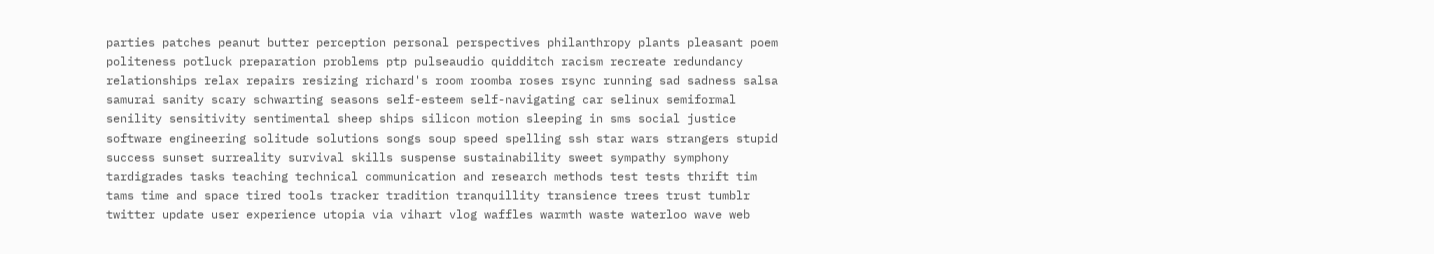parties patches peanut butter perception personal perspectives philanthropy plants pleasant poem politeness potluck preparation problems ptp pulseaudio quidditch racism recreate redundancy relationships relax repairs resizing richard's room roomba roses rsync running sad sadness salsa samurai sanity scary schwarting seasons self-esteem self-navigating car selinux semiformal senility sensitivity sentimental sheep ships silicon motion sleeping in sms social justice software engineering solitude solutions songs soup speed spelling ssh star wars strangers stupid success sunset surreality survival skills suspense sustainability sweet sympathy symphony tardigrades tasks teaching technical communication and research methods test tests thrift tim tams time and space tired tools tracker tradition tranquillity transience trees trust tumblr twitter update user experience utopia via vihart vlog waffles warmth waste waterloo wave web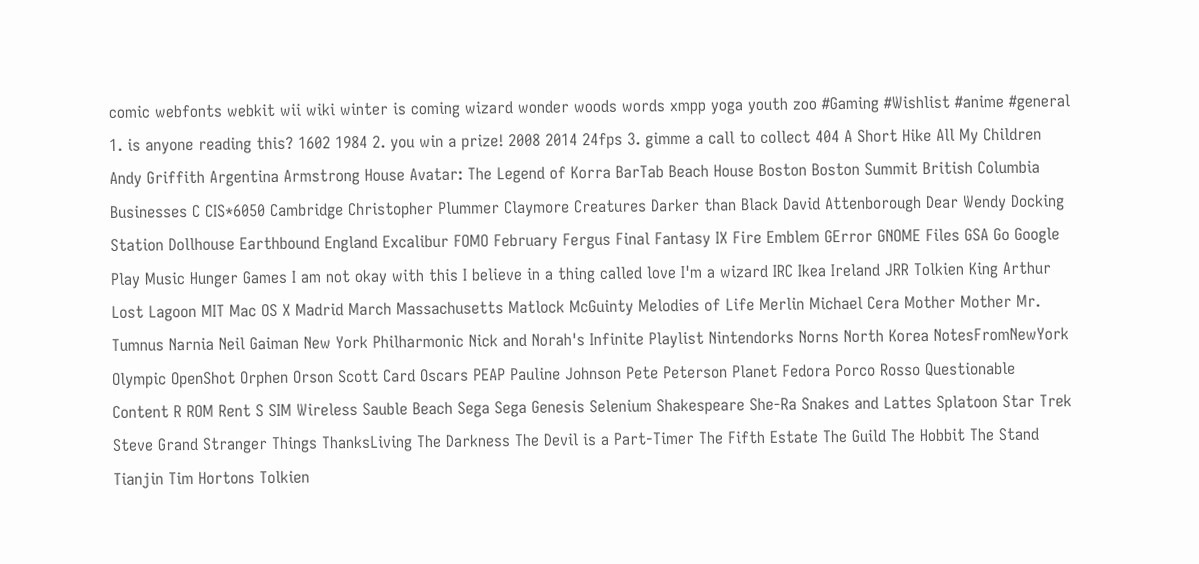comic webfonts webkit wii wiki winter is coming wizard wonder woods words xmpp yoga youth zoo #Gaming #Wishlist #anime #general 1. is anyone reading this? 1602 1984 2. you win a prize! 2008 2014 24fps 3. gimme a call to collect 404 A Short Hike All My Children Andy Griffith Argentina Armstrong House Avatar: The Legend of Korra BarTab Beach House Boston Boston Summit British Columbia Businesses C CIS*6050 Cambridge Christopher Plummer Claymore Creatures Darker than Black David Attenborough Dear Wendy Docking Station Dollhouse Earthbound England Excalibur FOMO February Fergus Final Fantasy IX Fire Emblem GError GNOME Files GSA Go Google Play Music Hunger Games I am not okay with this I believe in a thing called love I'm a wizard IRC Ikea Ireland JRR Tolkien King Arthur Lost Lagoon MIT Mac OS X Madrid March Massachusetts Matlock McGuinty Melodies of Life Merlin Michael Cera Mother Mother Mr. Tumnus Narnia Neil Gaiman New York Philharmonic Nick and Norah's Infinite Playlist Nintendorks Norns North Korea NotesFromNewYork Olympic OpenShot Orphen Orson Scott Card Oscars PEAP Pauline Johnson Pete Peterson Planet Fedora Porco Rosso Questionable Content R ROM Rent S SIM Wireless Sauble Beach Sega Sega Genesis Selenium Shakespeare She-Ra Snakes and Lattes Splatoon Star Trek Steve Grand Stranger Things ThanksLiving The Darkness The Devil is a Part-Timer The Fifth Estate The Guild The Hobbit The Stand Tianjin Tim Hortons Tolkien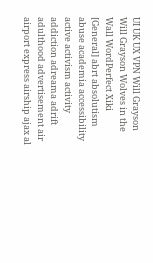UI UK UX VPN Will Grayson Will Grayson Wolves in the Wall WordPerfect Xiki [General] abrt absolutism abuse academia accessibility active activism activity addiction adreama adrift adulthood advertisement air airport express airship ajax al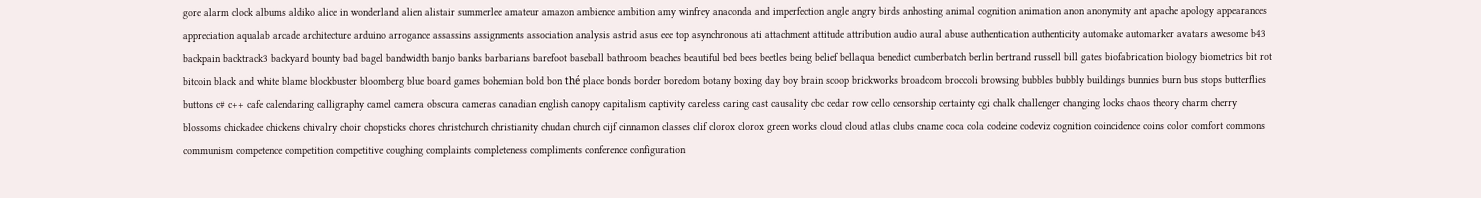gore alarm clock albums aldiko alice in wonderland alien alistair summerlee amateur amazon ambience ambition amy winfrey anaconda and imperfection angle angry birds anhosting animal cognition animation anon anonymity ant apache apology appearances appreciation aqualab arcade architecture arduino arrogance assassins assignments association analysis astrid asus eee top asynchronous ati attachment attitude attribution audio aural abuse authentication authenticity automake automarker avatars awesome b43 backpain backtrack3 backyard bounty bad bagel bandwidth banjo banks barbarians barefoot baseball bathroom beaches beautiful bed bees beetles being belief bellaqua benedict cumberbatch berlin bertrand russell bill gates biofabrication biology biometrics bit rot bitcoin black and white blame blockbuster bloomberg blue board games bohemian bold bon thé place bonds border boredom botany boxing day boy brain scoop brickworks broadcom broccoli browsing bubbles bubbly buildings bunnies burn bus stops butterflies buttons c# c++ cafe calendaring calligraphy camel camera obscura cameras canadian english canopy capitalism captivity careless caring cast causality cbc cedar row cello censorship certainty cgi chalk challenger changing locks chaos theory charm cherry blossoms chickadee chickens chivalry choir chopsticks chores christchurch christianity chudan church cijf cinnamon classes clif clorox clorox green works cloud cloud atlas clubs cname coca cola codeine codeviz cognition coincidence coins color comfort commons communism competence competition competitive coughing complaints completeness compliments conference configuration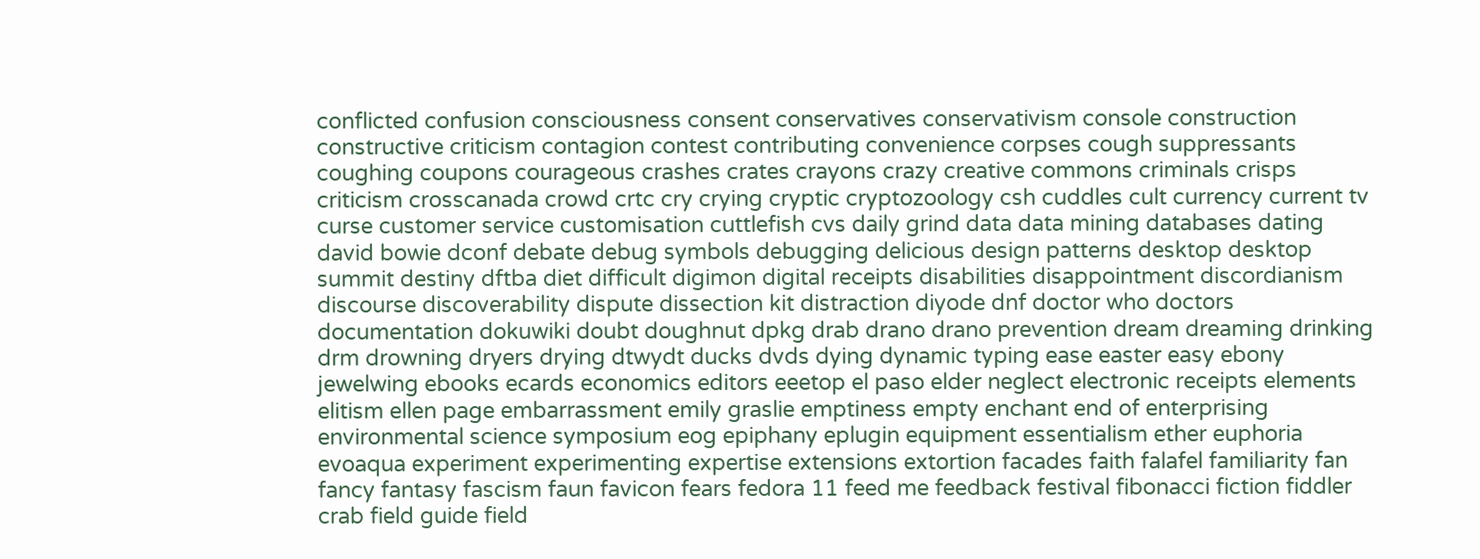conflicted confusion consciousness consent conservatives conservativism console construction constructive criticism contagion contest contributing convenience corpses cough suppressants coughing coupons courageous crashes crates crayons crazy creative commons criminals crisps criticism crosscanada crowd crtc cry crying cryptic cryptozoology csh cuddles cult currency current tv curse customer service customisation cuttlefish cvs daily grind data data mining databases dating david bowie dconf debate debug symbols debugging delicious design patterns desktop desktop summit destiny dftba diet difficult digimon digital receipts disabilities disappointment discordianism discourse discoverability dispute dissection kit distraction diyode dnf doctor who doctors documentation dokuwiki doubt doughnut dpkg drab drano drano prevention dream dreaming drinking drm drowning dryers drying dtwydt ducks dvds dying dynamic typing ease easter easy ebony jewelwing ebooks ecards economics editors eeetop el paso elder neglect electronic receipts elements elitism ellen page embarrassment emily graslie emptiness empty enchant end of enterprising environmental science symposium eog epiphany eplugin equipment essentialism ether euphoria evoaqua experiment experimenting expertise extensions extortion facades faith falafel familiarity fan fancy fantasy fascism faun favicon fears fedora 11 feed me feedback festival fibonacci fiction fiddler crab field guide field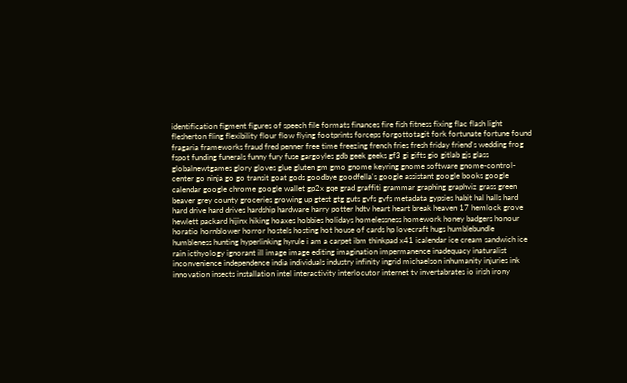identification figment figures of speech file formats finances fire fish fitness fixing flac flash light flesherton fling flexibility flour flow flying footprints forceps forgottotagit fork fortunate fortune found fragaria frameworks fraud fred penner free time freezing french fries fresh friday friend's wedding frog fspot funding funerals funny fury fuse gargoyles gdb geek geeks gf3 gi gifts gio gitlab gjs glass globalnewtgames glory gloves glue gluten gm gmo gnome keyring gnome software gnome-control-center go ninja go go transit goat gods goodbye goodfella's google assistant google books google calendar google chrome google wallet gp2x gqe grad graffiti grammar graphing graphviz grass green beaver grey county groceries growing up gtest gtg guts gvfs gvfs metadata gypsies habit hal halls hard hard drive hard drives hardship hardware harry potter hdtv heart heart break heaven 17 hemlock grove hewlett packard hijinx hiking hoaxes hobbies holidays homelessness homework honey badgers honour horatio hornblower horror hostels hosting hot house of cards hp lovecraft hugs humblebundle humbleness hunting hyperlinking hyrule i am a carpet ibm thinkpad x41 icalendar ice cream sandwich ice rain icthyology ignorant ill image image editing imagination impermanence inadequacy inaturalist inconvenience independence india individuals industry infinity ingrid michaelson inhumanity injuries ink innovation insects installation intel interactivity interlocutor internet tv invertabrates io irish irony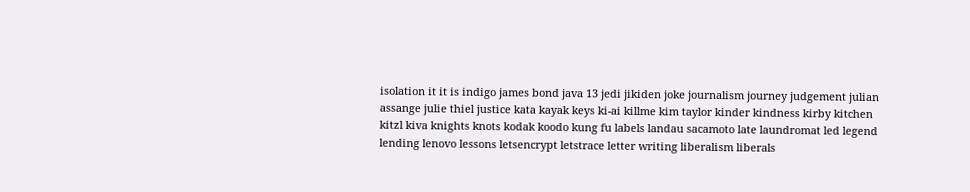isolation it it is indigo james bond java 13 jedi jikiden joke journalism journey judgement julian assange julie thiel justice kata kayak keys ki-ai killme kim taylor kinder kindness kirby kitchen kitzl kiva knights knots kodak koodo kung fu labels landau sacamoto late laundromat led legend lending lenovo lessons letsencrypt letstrace letter writing liberalism liberals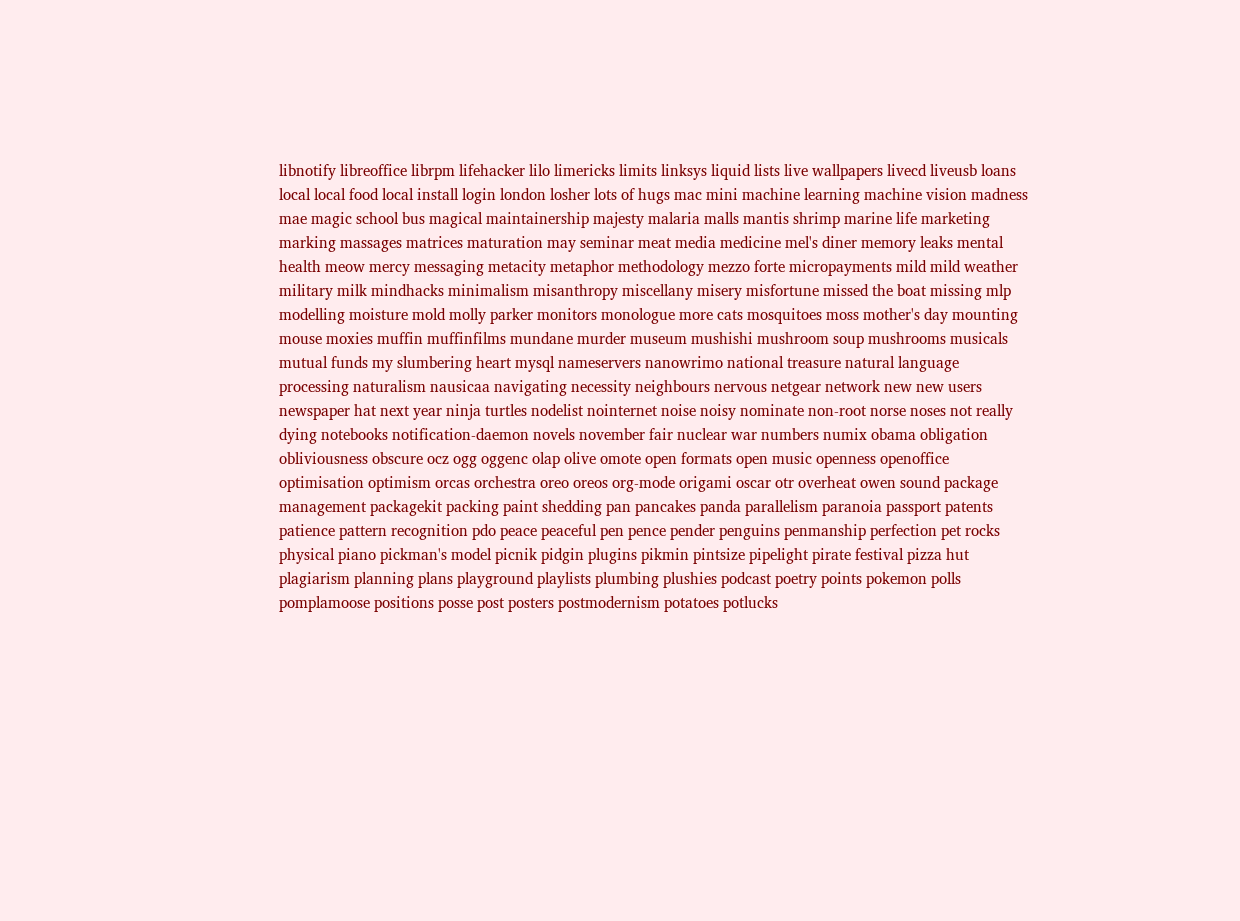libnotify libreoffice librpm lifehacker lilo limericks limits linksys liquid lists live wallpapers livecd liveusb loans local local food local install login london losher lots of hugs mac mini machine learning machine vision madness mae magic school bus magical maintainership majesty malaria malls mantis shrimp marine life marketing marking massages matrices maturation may seminar meat media medicine mel's diner memory leaks mental health meow mercy messaging metacity metaphor methodology mezzo forte micropayments mild mild weather military milk mindhacks minimalism misanthropy miscellany misery misfortune missed the boat missing mlp modelling moisture mold molly parker monitors monologue more cats mosquitoes moss mother's day mounting mouse moxies muffin muffinfilms mundane murder museum mushishi mushroom soup mushrooms musicals mutual funds my slumbering heart mysql nameservers nanowrimo national treasure natural language processing naturalism nausicaa navigating necessity neighbours nervous netgear network new new users newspaper hat next year ninja turtles nodelist nointernet noise noisy nominate non-root norse noses not really dying notebooks notification-daemon novels november fair nuclear war numbers numix obama obligation obliviousness obscure ocz ogg oggenc olap olive omote open formats open music openness openoffice optimisation optimism orcas orchestra oreo oreos org-mode origami oscar otr overheat owen sound package management packagekit packing paint shedding pan pancakes panda parallelism paranoia passport patents patience pattern recognition pdo peace peaceful pen pence pender penguins penmanship perfection pet rocks physical piano pickman's model picnik pidgin plugins pikmin pintsize pipelight pirate festival pizza hut plagiarism planning plans playground playlists plumbing plushies podcast poetry points pokemon polls pomplamoose positions posse post posters postmodernism potatoes potlucks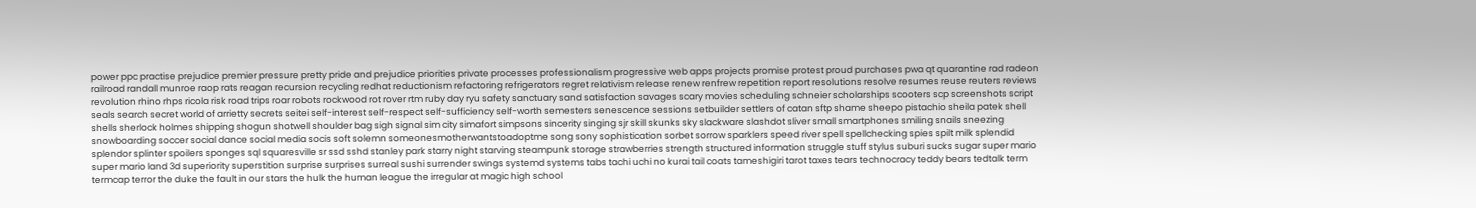power ppc practise prejudice premier pressure pretty pride and prejudice priorities private processes professionalism progressive web apps projects promise protest proud purchases pwa qt quarantine rad radeon railroad randall munroe raop rats reagan recursion recycling redhat reductionism refactoring refrigerators regret relativism release renew renfrew repetition report resolutions resolve resumes reuse reuters reviews revolution rhino rhps ricola risk road trips roar robots rockwood rot rover rtm ruby day ryu safety sanctuary sand satisfaction savages scary movies scheduling schneier scholarships scooters scp screenshots script seals search secret world of arrietty secrets seitei self-interest self-respect self-sufficiency self-worth semesters senescence sessions setbuilder settlers of catan sftp shame sheepo pistachio sheila patek shell shells sherlock holmes shipping shogun shotwell shoulder bag sigh signal sim city simafort simpsons sincerity singing sjr skill skunks sky slackware slashdot sliver small smartphones smiling snails sneezing snowboarding soccer social dance social media socis soft solemn someonesmotherwantstoadoptme song sony sophistication sorbet sorrow sparklers speed river spell spellchecking spies spilt milk splendid splendor splinter spoilers sponges sql squaresville sr ssd sshd stanley park starry night starving steampunk storage strawberries strength structured information struggle stuff stylus suburi sucks sugar super mario super mario land 3d superiority superstition surprise surprises surreal sushi surrender swings systemd systems tabs tachi uchi no kurai tail coats tameshigiri tarot taxes tears technocracy teddy bears tedtalk term termcap terror the duke the fault in our stars the hulk the human league the irregular at magic high school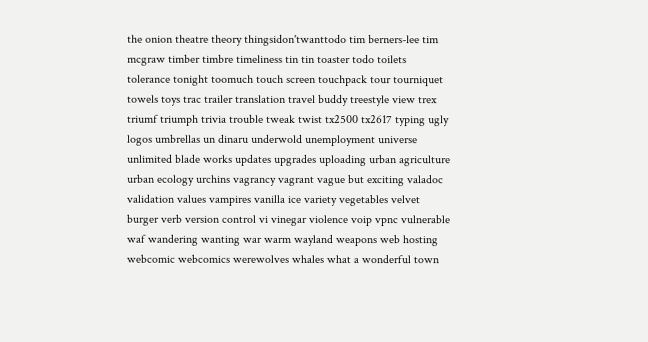the onion theatre theory thingsidon'twanttodo tim berners-lee tim mcgraw timber timbre timeliness tin tin toaster todo toilets tolerance tonight toomuch touch screen touchpack tour tourniquet towels toys trac trailer translation travel buddy treestyle view trex triumf triumph trivia trouble tweak twist tx2500 tx2617 typing ugly logos umbrellas un dinaru underwold unemployment universe unlimited blade works updates upgrades uploading urban agriculture urban ecology urchins vagrancy vagrant vague but exciting valadoc validation values vampires vanilla ice variety vegetables velvet burger verb version control vi vinegar violence voip vpnc vulnerable waf wandering wanting war warm wayland weapons web hosting webcomic webcomics werewolves whales what a wonderful town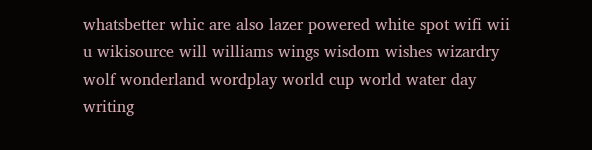whatsbetter whic are also lazer powered white spot wifi wii u wikisource will williams wings wisdom wishes wizardry wolf wonderland wordplay world cup world water day writing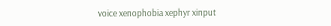voice xenophobia xephyr xinput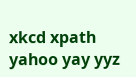xkcd xpath yahoo yay yyz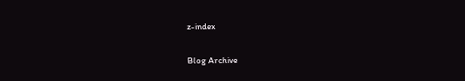z-index

Blog Archive